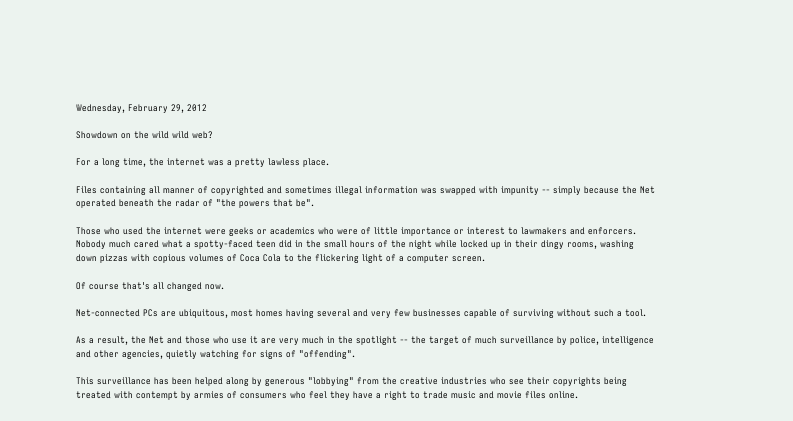Wednesday, February 29, 2012

Showdown on the wild wild web?

For a long time, the internet was a pretty lawless place.

Files containing all manner of copyrighted and sometimes illegal information was swapped with impunity -- simply because the Net operated beneath the radar of "the powers that be".

Those who used the internet were geeks or academics who were of little importance or interest to lawmakers and enforcers. Nobody much cared what a spotty-faced teen did in the small hours of the night while locked up in their dingy rooms, washing down pizzas with copious volumes of Coca Cola to the flickering light of a computer screen.

Of course that's all changed now.

Net-connected PCs are ubiquitous, most homes having several and very few businesses capable of surviving without such a tool.

As a result, the Net and those who use it are very much in the spotlight -- the target of much surveillance by police, intelligence and other agencies, quietly watching for signs of "offending".

This surveillance has been helped along by generous "lobbying" from the creative industries who see their copyrights being treated with contempt by armies of consumers who feel they have a right to trade music and movie files online.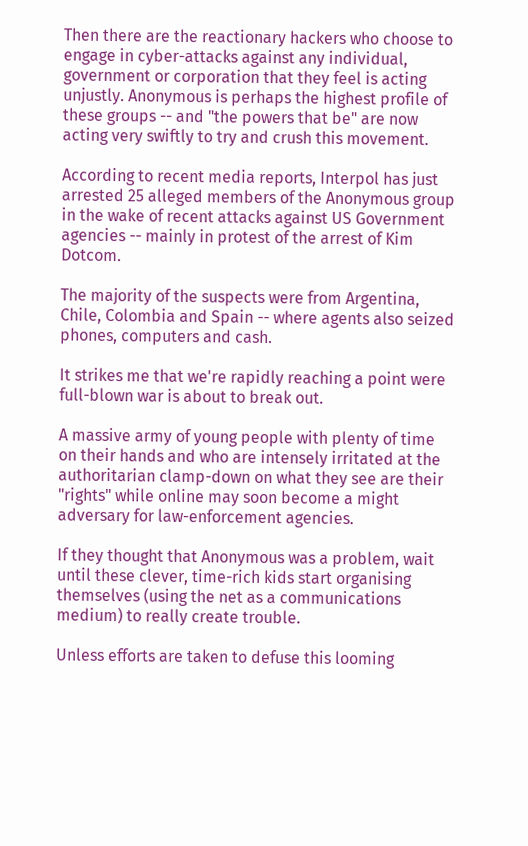Then there are the reactionary hackers who choose to engage in cyber-attacks against any individual, government or corporation that they feel is acting unjustly. Anonymous is perhaps the highest profile of these groups -- and "the powers that be" are now acting very swiftly to try and crush this movement.

According to recent media reports, Interpol has just arrested 25 alleged members of the Anonymous group in the wake of recent attacks against US Government agencies -- mainly in protest of the arrest of Kim Dotcom.

The majority of the suspects were from Argentina, Chile, Colombia and Spain -- where agents also seized phones, computers and cash.

It strikes me that we're rapidly reaching a point were full-blown war is about to break out.

A massive army of young people with plenty of time on their hands and who are intensely irritated at the authoritarian clamp-down on what they see are their "rights" while online may soon become a might adversary for law-enforcement agencies.

If they thought that Anonymous was a problem, wait until these clever, time-rich kids start organising themselves (using the net as a communications medium) to really create trouble.

Unless efforts are taken to defuse this looming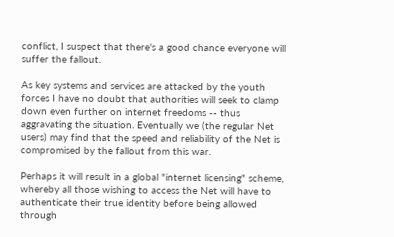conflict, I suspect that there's a good chance everyone will suffer the fallout.

As key systems and services are attacked by the youth forces I have no doubt that authorities will seek to clamp down even further on internet freedoms -- thus aggravating the situation. Eventually we (the regular Net users) may find that the speed and reliability of the Net is compromised by the fallout from this war.

Perhaps it will result in a global "internet licensing" scheme, whereby all those wishing to access the Net will have to authenticate their true identity before being allowed through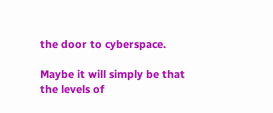the door to cyberspace.

Maybe it will simply be that the levels of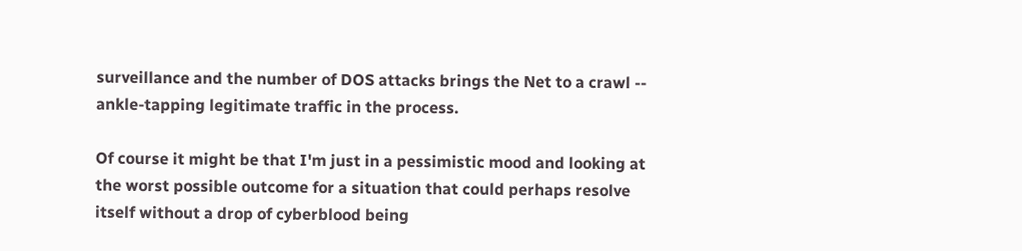surveillance and the number of DOS attacks brings the Net to a crawl -- ankle-tapping legitimate traffic in the process.

Of course it might be that I'm just in a pessimistic mood and looking at the worst possible outcome for a situation that could perhaps resolve itself without a drop of cyberblood being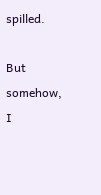spilled.

But somehow, I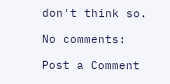don't think so.

No comments:

Post a Comment